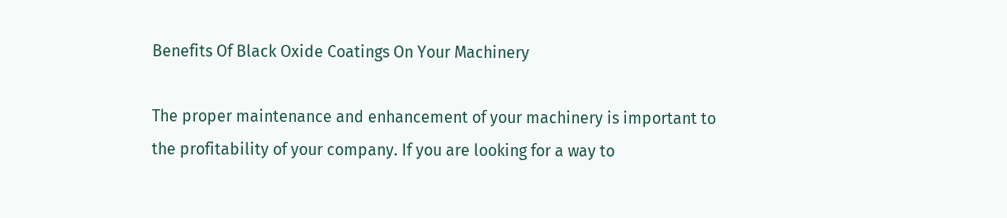Benefits Of Black Oxide Coatings On Your Machinery

The proper maintenance and enhancement of your machinery is important to the profitability of your company. If you are looking for a way to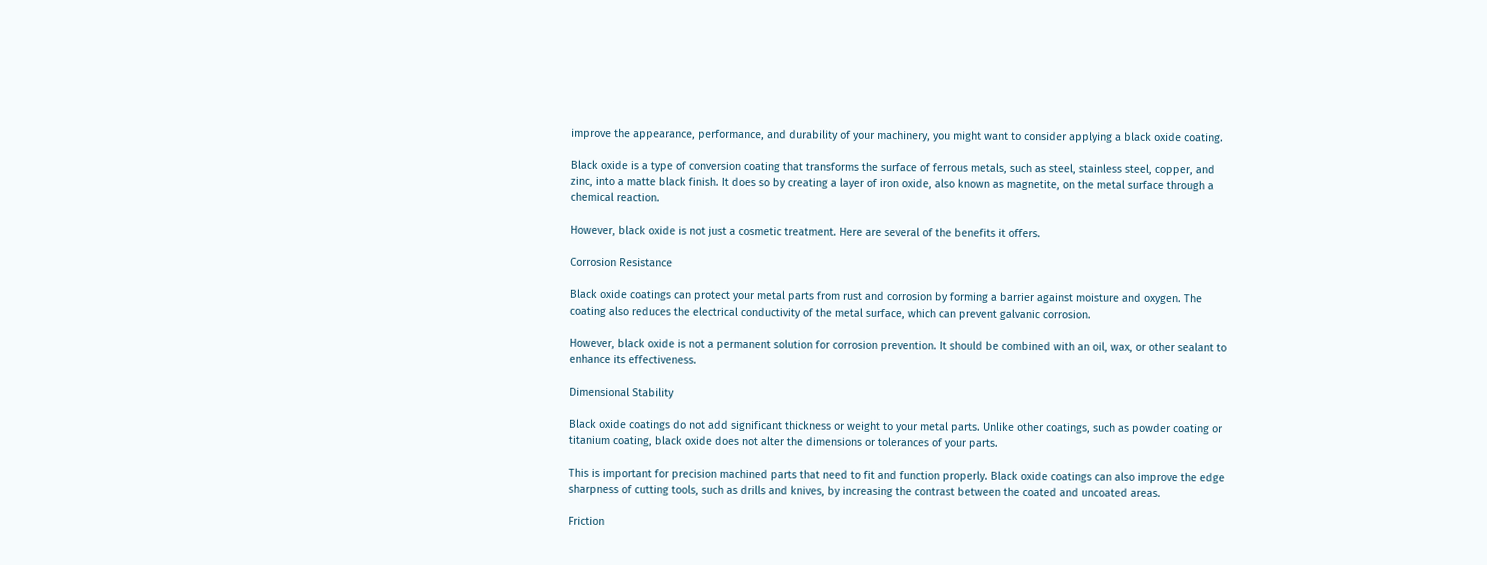improve the appearance, performance, and durability of your machinery, you might want to consider applying a black oxide coating.

Black oxide is a type of conversion coating that transforms the surface of ferrous metals, such as steel, stainless steel, copper, and zinc, into a matte black finish. It does so by creating a layer of iron oxide, also known as magnetite, on the metal surface through a chemical reaction.

However, black oxide is not just a cosmetic treatment. Here are several of the benefits it offers.

Corrosion Resistance

Black oxide coatings can protect your metal parts from rust and corrosion by forming a barrier against moisture and oxygen. The coating also reduces the electrical conductivity of the metal surface, which can prevent galvanic corrosion.

However, black oxide is not a permanent solution for corrosion prevention. It should be combined with an oil, wax, or other sealant to enhance its effectiveness.

Dimensional Stability

Black oxide coatings do not add significant thickness or weight to your metal parts. Unlike other coatings, such as powder coating or titanium coating, black oxide does not alter the dimensions or tolerances of your parts.

This is important for precision machined parts that need to fit and function properly. Black oxide coatings can also improve the edge sharpness of cutting tools, such as drills and knives, by increasing the contrast between the coated and uncoated areas.

Friction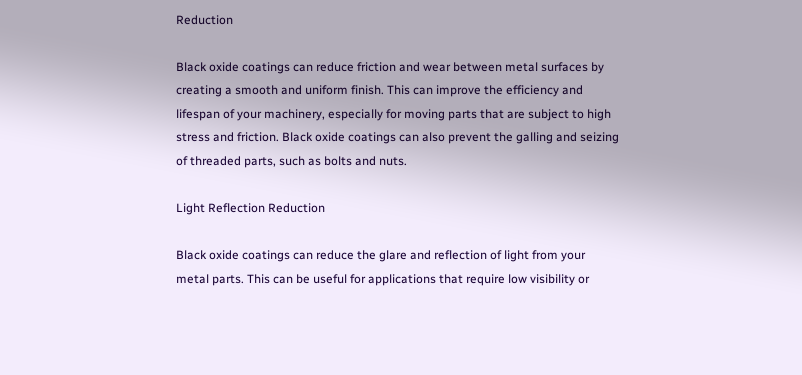Reduction

Black oxide coatings can reduce friction and wear between metal surfaces by creating a smooth and uniform finish. This can improve the efficiency and lifespan of your machinery, especially for moving parts that are subject to high stress and friction. Black oxide coatings can also prevent the galling and seizing of threaded parts, such as bolts and nuts.

Light Reflection Reduction

Black oxide coatings can reduce the glare and reflection of light from your metal parts. This can be useful for applications that require low visibility or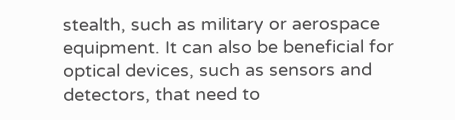stealth, such as military or aerospace equipment. It can also be beneficial for optical devices, such as sensors and detectors, that need to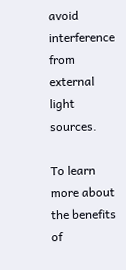avoid interference from external light sources.

To learn more about the benefits of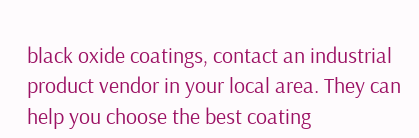black oxide coatings, contact an industrial product vendor in your local area. They can help you choose the best coating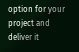option for your project and deliver it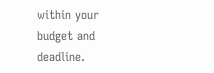within your budget and deadline.